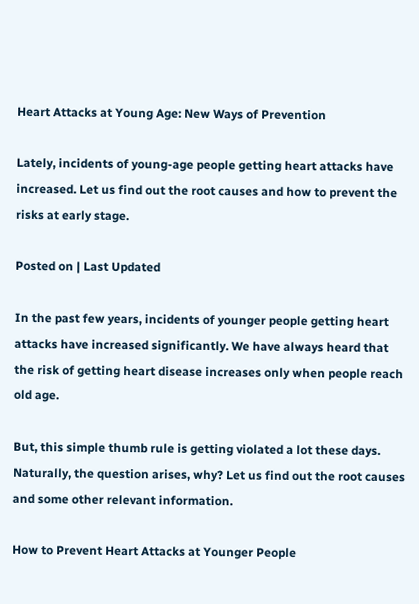Heart Attacks at Young Age: New Ways of Prevention

Lately, incidents of young-age people getting heart attacks have increased. Let us find out the root causes and how to prevent the risks at early stage.

Posted on | Last Updated

In the past few years, incidents of younger people getting heart attacks have increased significantly. We have always heard that the risk of getting heart disease increases only when people reach old age.

But, this simple thumb rule is getting violated a lot these days. Naturally, the question arises, why? Let us find out the root causes and some other relevant information.

How to Prevent Heart Attacks at Younger People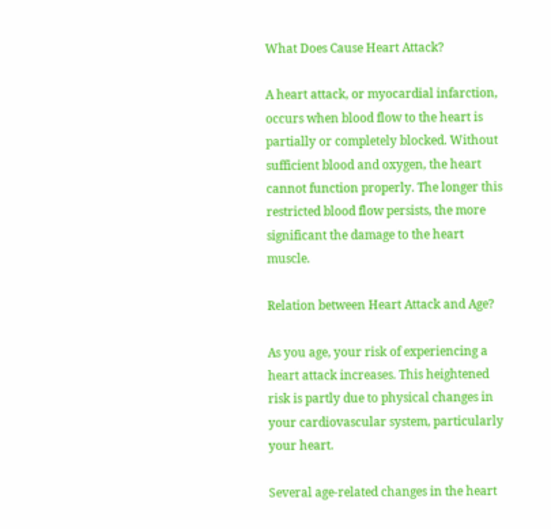What Does Cause Heart Attack?

A heart attack, or myocardial infarction, occurs when blood flow to the heart is partially or completely blocked. Without sufficient blood and oxygen, the heart cannot function properly. The longer this restricted blood flow persists, the more significant the damage to the heart muscle.

Relation between Heart Attack and Age?

As you age, your risk of experiencing a heart attack increases. This heightened risk is partly due to physical changes in your cardiovascular system, particularly your heart.

Several age-related changes in the heart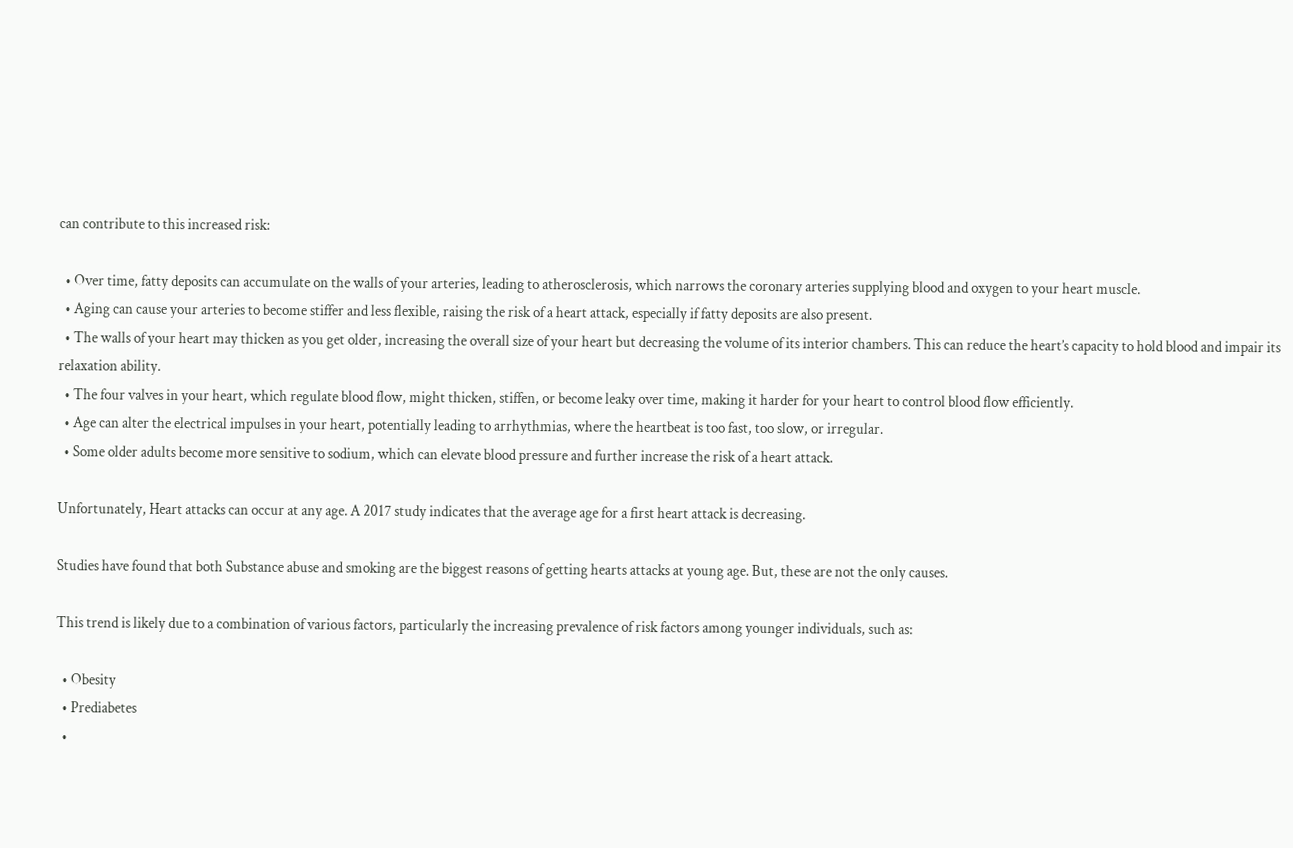can contribute to this increased risk:

  • Over time, fatty deposits can accumulate on the walls of your arteries, leading to atherosclerosis, which narrows the coronary arteries supplying blood and oxygen to your heart muscle.
  • Aging can cause your arteries to become stiffer and less flexible, raising the risk of a heart attack, especially if fatty deposits are also present.
  • The walls of your heart may thicken as you get older, increasing the overall size of your heart but decreasing the volume of its interior chambers. This can reduce the heart’s capacity to hold blood and impair its relaxation ability.
  • The four valves in your heart, which regulate blood flow, might thicken, stiffen, or become leaky over time, making it harder for your heart to control blood flow efficiently.
  • Age can alter the electrical impulses in your heart, potentially leading to arrhythmias, where the heartbeat is too fast, too slow, or irregular.
  • Some older adults become more sensitive to sodium, which can elevate blood pressure and further increase the risk of a heart attack.

Unfortunately, Heart attacks can occur at any age. A 2017 study indicates that the average age for a first heart attack is decreasing.

Studies have found that both Substance abuse and smoking are the biggest reasons of getting hearts attacks at young age. But, these are not the only causes.

This trend is likely due to a combination of various factors, particularly the increasing prevalence of risk factors among younger individuals, such as:

  • Obesity
  • Prediabetes
  •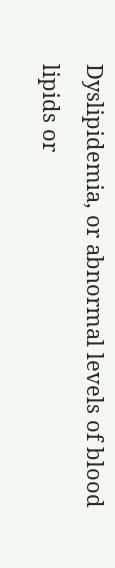Dyslipidemia, or abnormal levels of blood lipids or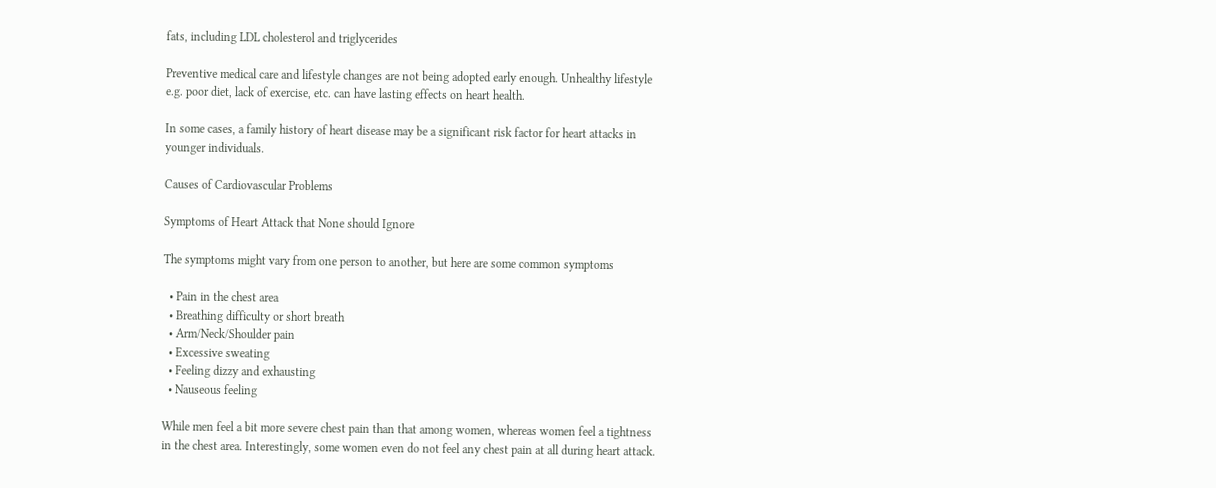fats, including LDL cholesterol and triglycerides

Preventive medical care and lifestyle changes are not being adopted early enough. Unhealthy lifestyle e.g. poor diet, lack of exercise, etc. can have lasting effects on heart health.

In some cases, a family history of heart disease may be a significant risk factor for heart attacks in younger individuals.

Causes of Cardiovascular Problems

Symptoms of Heart Attack that None should Ignore

The symptoms might vary from one person to another, but here are some common symptoms

  • Pain in the chest area
  • Breathing difficulty or short breath
  • Arm/Neck/Shoulder pain
  • Excessive sweating
  • Feeling dizzy and exhausting
  • Nauseous feeling

While men feel a bit more severe chest pain than that among women, whereas women feel a tightness in the chest area. Interestingly, some women even do not feel any chest pain at all during heart attack.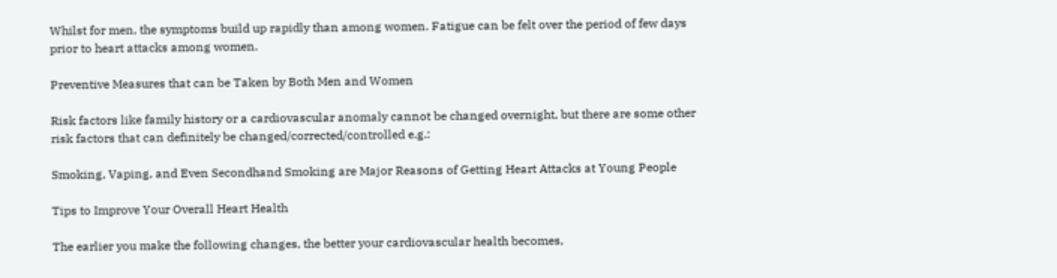Whilst for men, the symptoms build up rapidly than among women. Fatigue can be felt over the period of few days prior to heart attacks among women.

Preventive Measures that can be Taken by Both Men and Women

Risk factors like family history or a cardiovascular anomaly cannot be changed overnight, but there are some other risk factors that can definitely be changed/corrected/controlled e.g.:

Smoking, Vaping, and Even Secondhand Smoking are Major Reasons of Getting Heart Attacks at Young People

Tips to Improve Your Overall Heart Health

The earlier you make the following changes, the better your cardiovascular health becomes,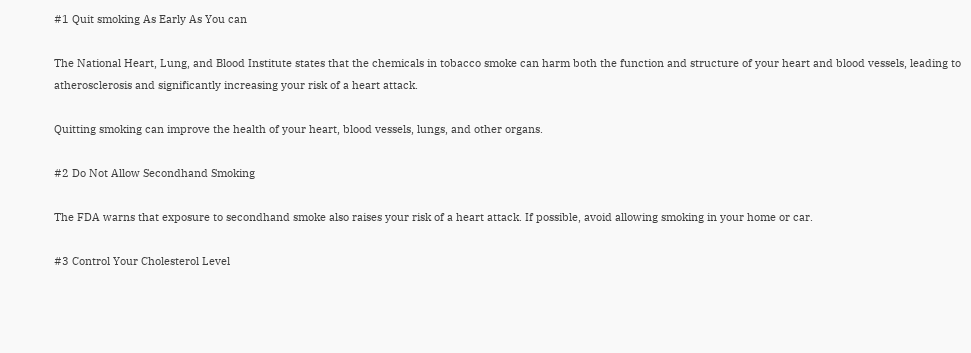#1 Quit smoking As Early As You can

The National Heart, Lung, and Blood Institute states that the chemicals in tobacco smoke can harm both the function and structure of your heart and blood vessels, leading to atherosclerosis and significantly increasing your risk of a heart attack.

Quitting smoking can improve the health of your heart, blood vessels, lungs, and other organs.

#2 Do Not Allow Secondhand Smoking

The FDA warns that exposure to secondhand smoke also raises your risk of a heart attack. If possible, avoid allowing smoking in your home or car.

#3 Control Your Cholesterol Level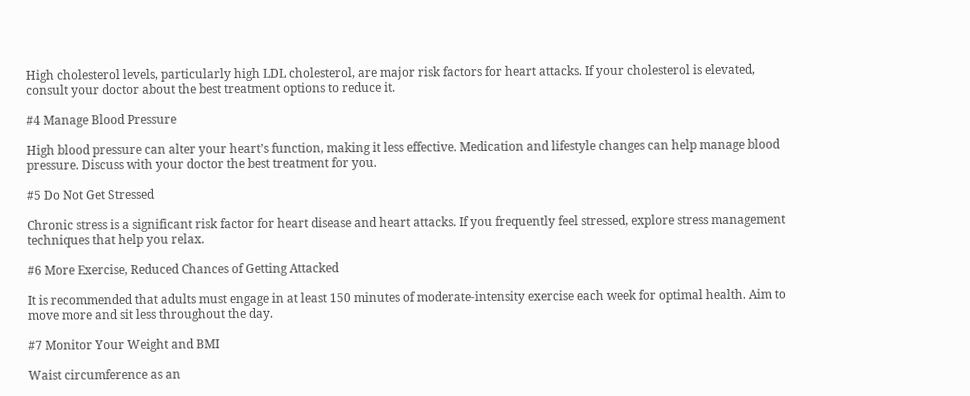High cholesterol levels, particularly high LDL cholesterol, are major risk factors for heart attacks. If your cholesterol is elevated, consult your doctor about the best treatment options to reduce it.

#4 Manage Blood Pressure

High blood pressure can alter your heart’s function, making it less effective. Medication and lifestyle changes can help manage blood pressure. Discuss with your doctor the best treatment for you.

#5 Do Not Get Stressed

Chronic stress is a significant risk factor for heart disease and heart attacks. If you frequently feel stressed, explore stress management techniques that help you relax.

#6 More Exercise, Reduced Chances of Getting Attacked

It is recommended that adults must engage in at least 150 minutes of moderate-intensity exercise each week for optimal health. Aim to move more and sit less throughout the day.

#7 Monitor Your Weight and BMI

Waist circumference as an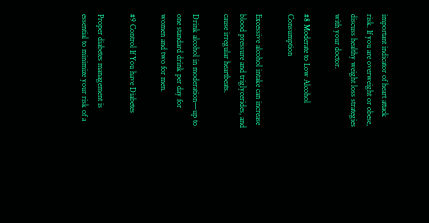important indicator of heart attack risk. If you are overweight or obese, discuss healthy weight loss strategies with your doctor.

#8 Moderate to Low Alcohol Consumption

Excessive alcohol intake can increase blood pressure and triglycerides, and cause irregular heartbeats.

Drink alcohol in moderation—up to one standard drink per day for women and two for men.

#9 Control If You have Diabetes

Proper diabetes management is essential to minimize your risk of a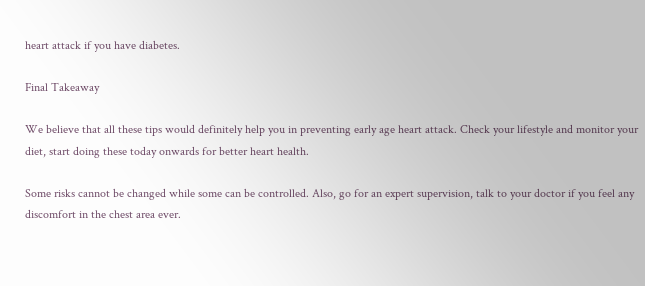heart attack if you have diabetes.

Final Takeaway

We believe that all these tips would definitely help you in preventing early age heart attack. Check your lifestyle and monitor your diet, start doing these today onwards for better heart health.

Some risks cannot be changed while some can be controlled. Also, go for an expert supervision, talk to your doctor if you feel any discomfort in the chest area ever.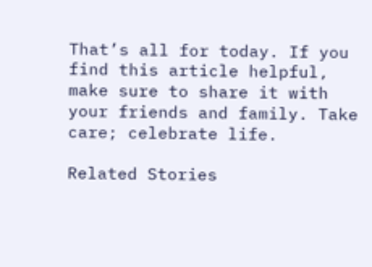That’s all for today. If you find this article helpful, make sure to share it with your friends and family. Take care; celebrate life.

Related Stories